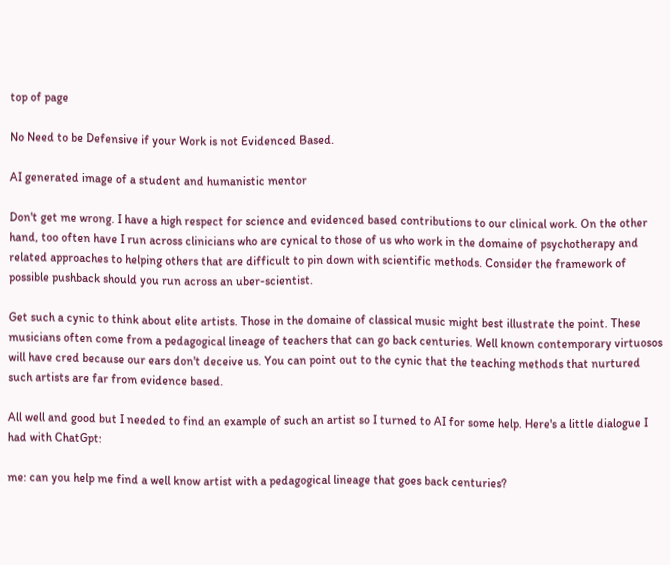top of page

No Need to be Defensive if your Work is not Evidenced Based.

AI generated image of a student and humanistic mentor

Don't get me wrong. I have a high respect for science and evidenced based contributions to our clinical work. On the other hand, too often have I run across clinicians who are cynical to those of us who work in the domaine of psychotherapy and related approaches to helping others that are difficult to pin down with scientific methods. Consider the framework of possible pushback should you run across an uber-scientist.

Get such a cynic to think about elite artists. Those in the domaine of classical music might best illustrate the point. These musicians often come from a pedagogical lineage of teachers that can go back centuries. Well known contemporary virtuosos will have cred because our ears don't deceive us. You can point out to the cynic that the teaching methods that nurtured such artists are far from evidence based.

All well and good but I needed to find an example of such an artist so I turned to AI for some help. Here's a little dialogue I had with ChatGpt:

me: can you help me find a well know artist with a pedagogical lineage that goes back centuries?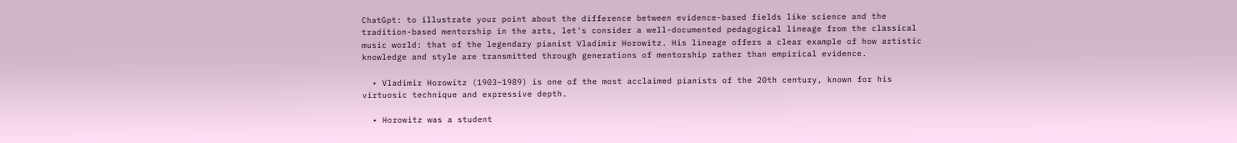ChatGpt: to illustrate your point about the difference between evidence-based fields like science and the tradition-based mentorship in the arts, let's consider a well-documented pedagogical lineage from the classical music world: that of the legendary pianist Vladimir Horowitz. His lineage offers a clear example of how artistic knowledge and style are transmitted through generations of mentorship rather than empirical evidence.

  • Vladimir Horowitz (1903–1989) is one of the most acclaimed pianists of the 20th century, known for his virtuosic technique and expressive depth.

  • Horowitz was a student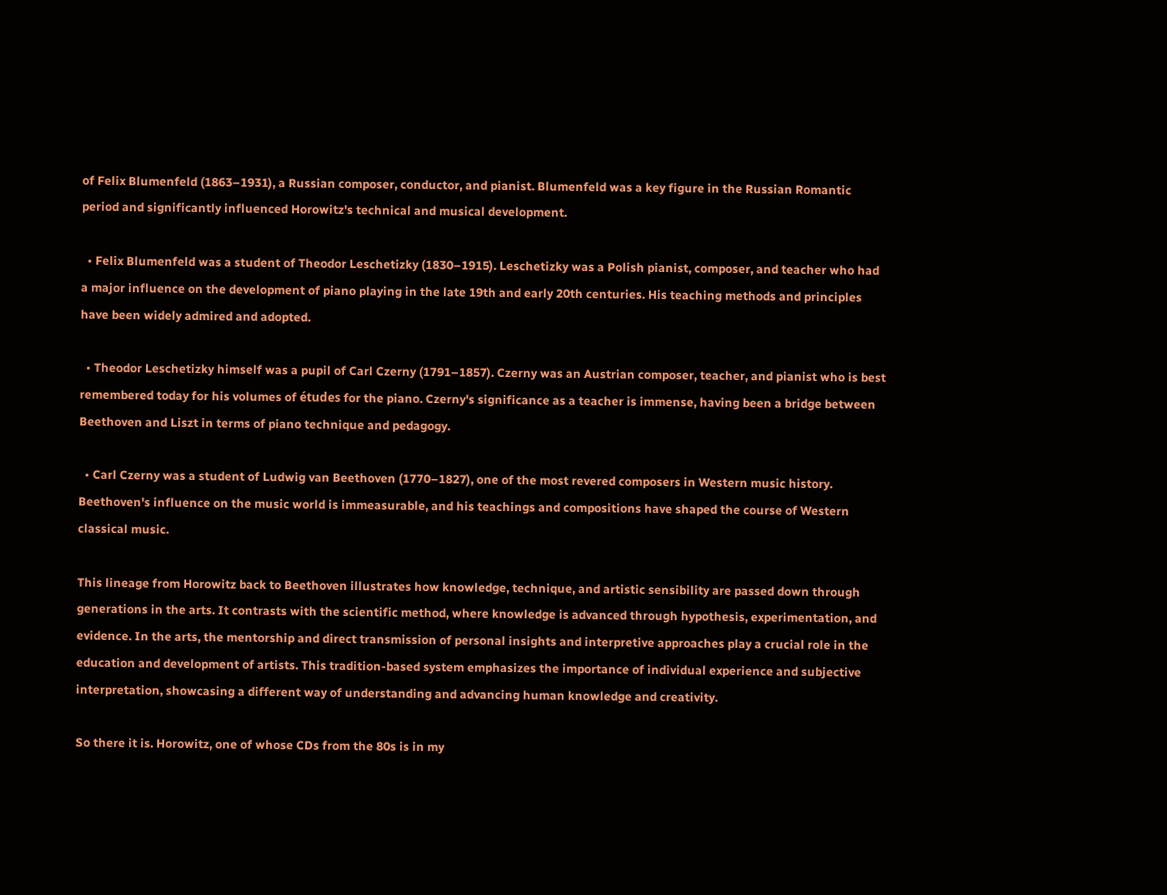of Felix Blumenfeld (1863–1931), a Russian composer, conductor, and pianist. Blumenfeld was a key figure in the Russian Romantic period and significantly influenced Horowitz's technical and musical development.

  • Felix Blumenfeld was a student of Theodor Leschetizky (1830–1915). Leschetizky was a Polish pianist, composer, and teacher who had a major influence on the development of piano playing in the late 19th and early 20th centuries. His teaching methods and principles have been widely admired and adopted.

  • Theodor Leschetizky himself was a pupil of Carl Czerny (1791–1857). Czerny was an Austrian composer, teacher, and pianist who is best remembered today for his volumes of études for the piano. Czerny's significance as a teacher is immense, having been a bridge between Beethoven and Liszt in terms of piano technique and pedagogy.

  • Carl Czerny was a student of Ludwig van Beethoven (1770–1827), one of the most revered composers in Western music history. Beethoven's influence on the music world is immeasurable, and his teachings and compositions have shaped the course of Western classical music.

This lineage from Horowitz back to Beethoven illustrates how knowledge, technique, and artistic sensibility are passed down through generations in the arts. It contrasts with the scientific method, where knowledge is advanced through hypothesis, experimentation, and evidence. In the arts, the mentorship and direct transmission of personal insights and interpretive approaches play a crucial role in the education and development of artists. This tradition-based system emphasizes the importance of individual experience and subjective interpretation, showcasing a different way of understanding and advancing human knowledge and creativity.

So there it is. Horowitz, one of whose CDs from the 80s is in my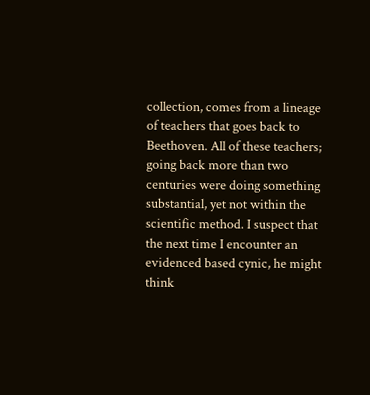collection, comes from a lineage of teachers that goes back to Beethoven. All of these teachers; going back more than two centuries were doing something substantial, yet not within the scientific method. I suspect that the next time I encounter an evidenced based cynic, he might think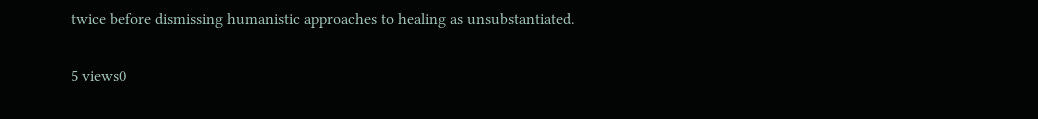twice before dismissing humanistic approaches to healing as unsubstantiated.

5 views0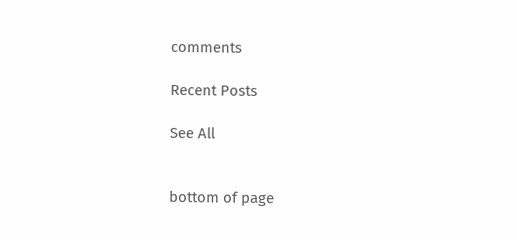comments

Recent Posts

See All


bottom of page